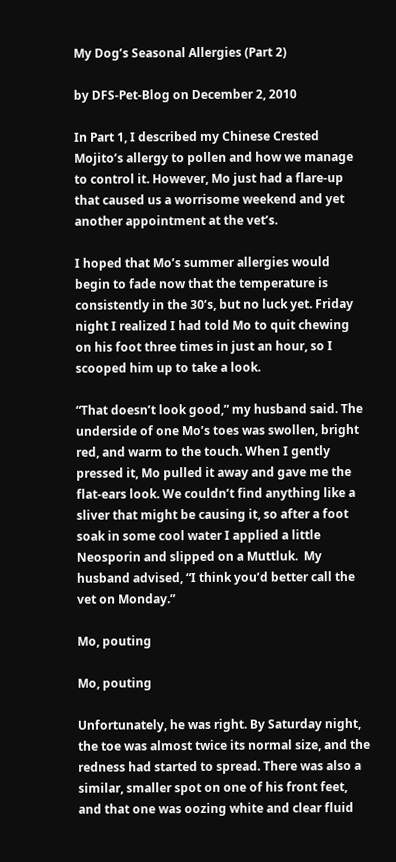My Dog’s Seasonal Allergies (Part 2)

by DFS-Pet-Blog on December 2, 2010

In Part 1, I described my Chinese Crested Mojito’s allergy to pollen and how we manage to control it. However, Mo just had a flare-up that caused us a worrisome weekend and yet another appointment at the vet’s.

I hoped that Mo’s summer allergies would begin to fade now that the temperature is consistently in the 30’s, but no luck yet. Friday night I realized I had told Mo to quit chewing on his foot three times in just an hour, so I scooped him up to take a look.

“That doesn’t look good,” my husband said. The underside of one Mo’s toes was swollen, bright red, and warm to the touch. When I gently pressed it, Mo pulled it away and gave me the flat-ears look. We couldn’t find anything like a sliver that might be causing it, so after a foot soak in some cool water I applied a little Neosporin and slipped on a Muttluk.  My husband advised, “I think you’d better call the vet on Monday.”

Mo, pouting

Mo, pouting

Unfortunately, he was right. By Saturday night, the toe was almost twice its normal size, and the redness had started to spread. There was also a similar, smaller spot on one of his front feet, and that one was oozing white and clear fluid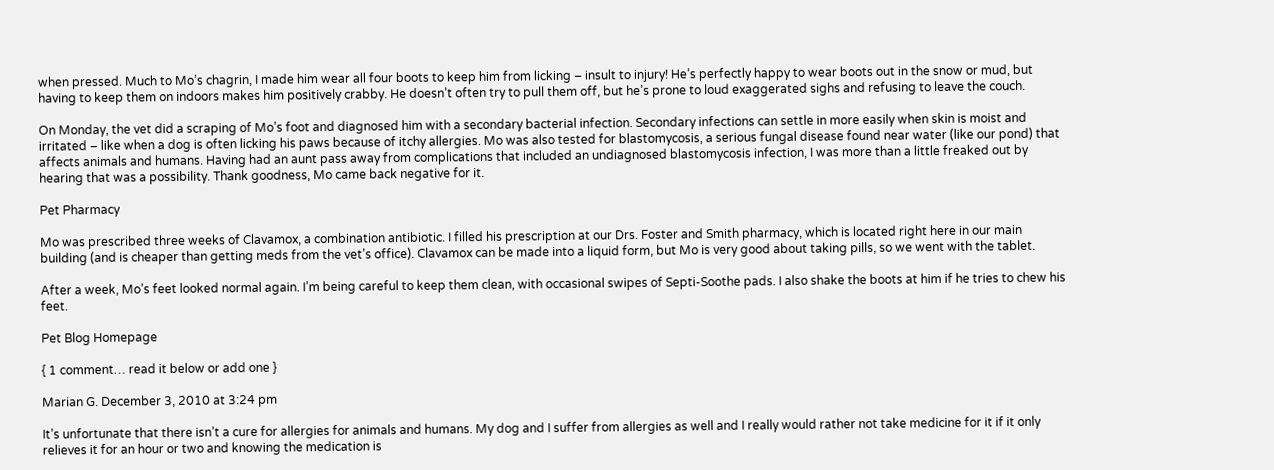when pressed. Much to Mo’s chagrin, I made him wear all four boots to keep him from licking – insult to injury! He’s perfectly happy to wear boots out in the snow or mud, but having to keep them on indoors makes him positively crabby. He doesn’t often try to pull them off, but he’s prone to loud exaggerated sighs and refusing to leave the couch.

On Monday, the vet did a scraping of Mo’s foot and diagnosed him with a secondary bacterial infection. Secondary infections can settle in more easily when skin is moist and irritated – like when a dog is often licking his paws because of itchy allergies. Mo was also tested for blastomycosis, a serious fungal disease found near water (like our pond) that affects animals and humans. Having had an aunt pass away from complications that included an undiagnosed blastomycosis infection, I was more than a little freaked out by hearing that was a possibility. Thank goodness, Mo came back negative for it.

Pet Pharmacy

Mo was prescribed three weeks of Clavamox, a combination antibiotic. I filled his prescription at our Drs. Foster and Smith pharmacy, which is located right here in our main building (and is cheaper than getting meds from the vet’s office). Clavamox can be made into a liquid form, but Mo is very good about taking pills, so we went with the tablet.

After a week, Mo’s feet looked normal again. I’m being careful to keep them clean, with occasional swipes of Septi-Soothe pads. I also shake the boots at him if he tries to chew his feet.

Pet Blog Homepage

{ 1 comment… read it below or add one }

Marian G. December 3, 2010 at 3:24 pm

It’s unfortunate that there isn’t a cure for allergies for animals and humans. My dog and I suffer from allergies as well and I really would rather not take medicine for it if it only relieves it for an hour or two and knowing the medication is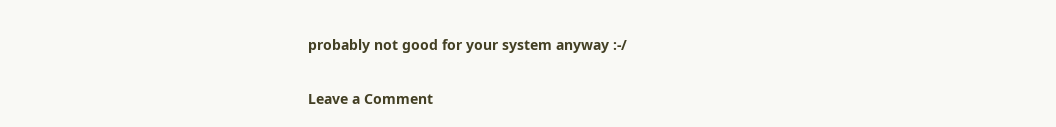probably not good for your system anyway :-/

Leave a Comment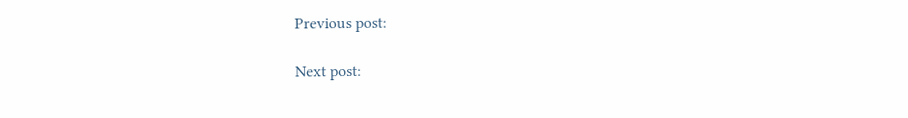Previous post:

Next post: